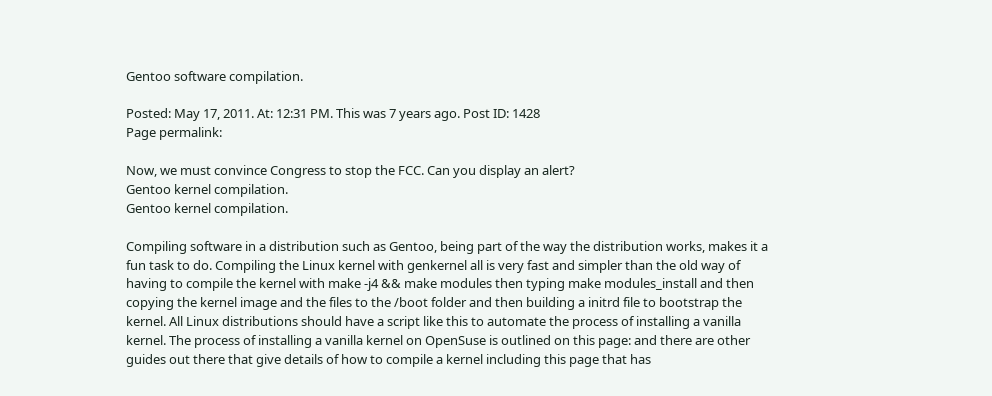Gentoo software compilation.

Posted: May 17, 2011. At: 12:31 PM. This was 7 years ago. Post ID: 1428
Page permalink:

Now, we must convince Congress to stop the FCC. Can you display an alert?
Gentoo kernel compilation.
Gentoo kernel compilation.

Compiling software in a distribution such as Gentoo, being part of the way the distribution works, makes it a fun task to do. Compiling the Linux kernel with genkernel all is very fast and simpler than the old way of having to compile the kernel with make -j4 && make modules then typing make modules_install and then copying the kernel image and the files to the /boot folder and then building a initrd file to bootstrap the kernel. All Linux distributions should have a script like this to automate the process of installing a vanilla kernel. The process of installing a vanilla kernel on OpenSuse is outlined on this page: and there are other guides out there that give details of how to compile a kernel including this page that has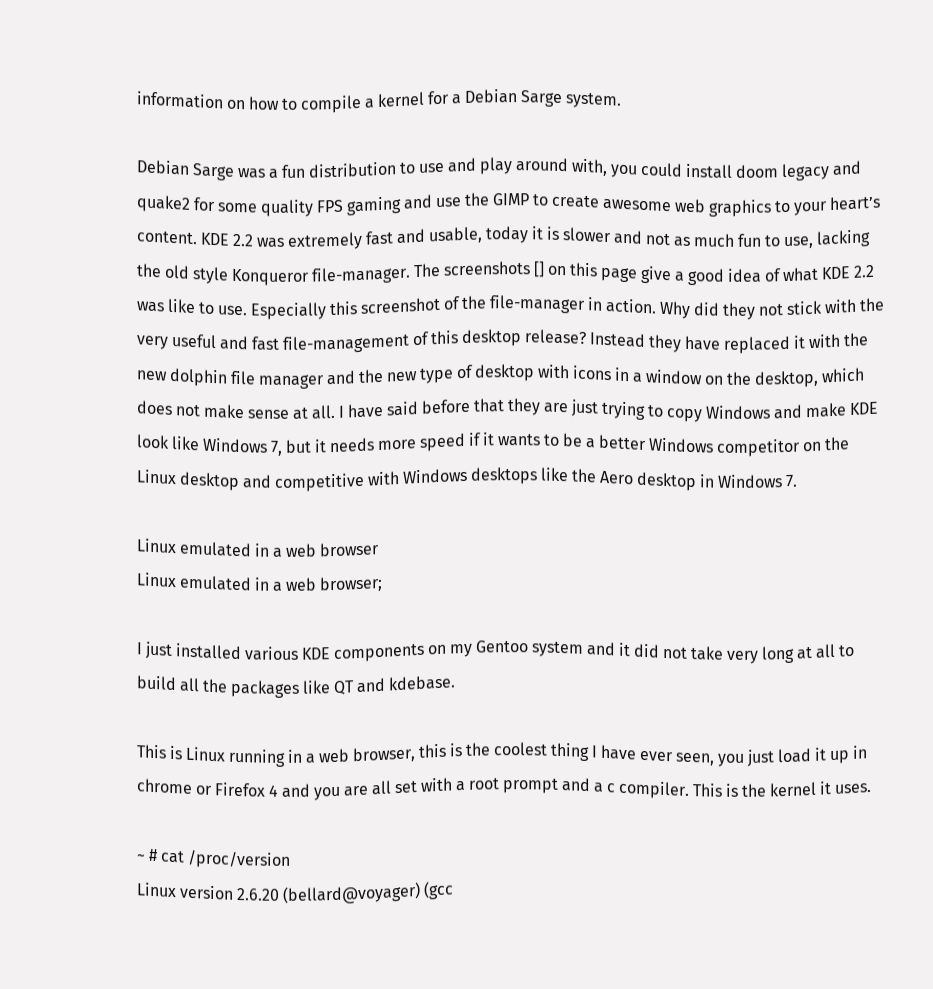information on how to compile a kernel for a Debian Sarge system.

Debian Sarge was a fun distribution to use and play around with, you could install doom legacy and quake2 for some quality FPS gaming and use the GIMP to create awesome web graphics to your heart’s content. KDE 2.2 was extremely fast and usable, today it is slower and not as much fun to use, lacking the old style Konqueror file-manager. The screenshots [] on this page give a good idea of what KDE 2.2 was like to use. Especially this screenshot of the file-manager in action. Why did they not stick with the very useful and fast file-management of this desktop release? Instead they have replaced it with the new dolphin file manager and the new type of desktop with icons in a window on the desktop, which does not make sense at all. I have said before that they are just trying to copy Windows and make KDE look like Windows 7, but it needs more speed if it wants to be a better Windows competitor on the Linux desktop and competitive with Windows desktops like the Aero desktop in Windows 7.

Linux emulated in a web browser
Linux emulated in a web browser;

I just installed various KDE components on my Gentoo system and it did not take very long at all to build all the packages like QT and kdebase.

This is Linux running in a web browser, this is the coolest thing I have ever seen, you just load it up in chrome or Firefox 4 and you are all set with a root prompt and a c compiler. This is the kernel it uses.

~ # cat /proc/version
Linux version 2.6.20 (bellard@voyager) (gcc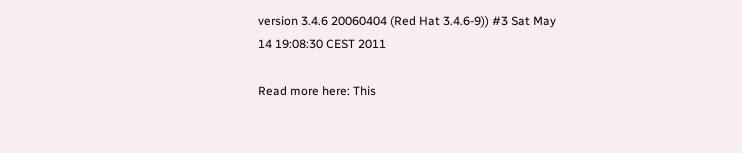version 3.4.6 20060404 (Red Hat 3.4.6-9)) #3 Sat May 14 19:08:30 CEST 2011

Read more here: This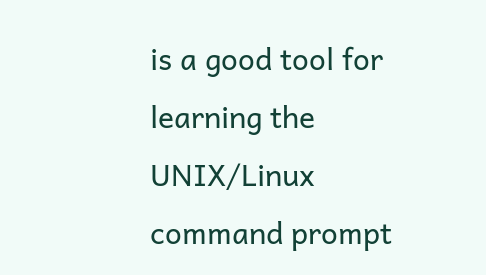is a good tool for learning the UNIX/Linux command prompt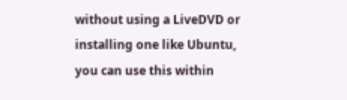without using a LiveDVD or installing one like Ubuntu, you can use this within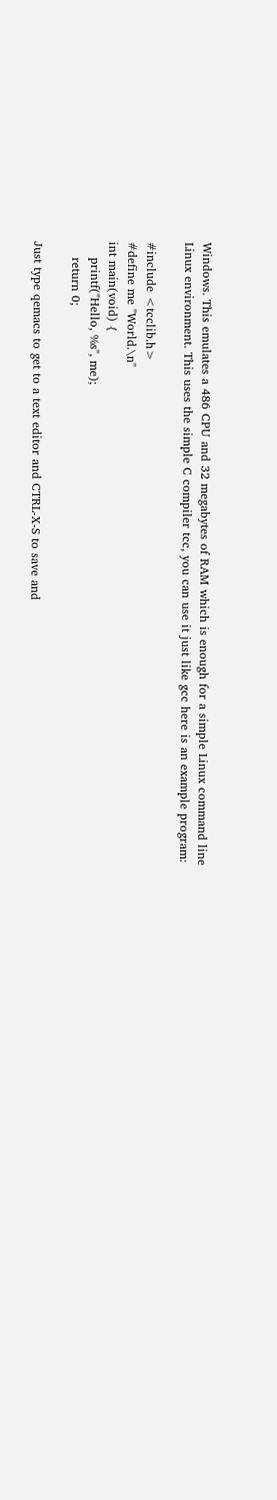Windows. This emulates a 486 CPU and 32 megabytes of RAM which is enough for a simple Linux command line Linux environment. This uses the simple C compiler tcc, you can use it just like gcc here is an example program:

#include <tcclib.h>
#define me "World.\n"
int main(void) {
    printf("Hello, %s", me);
    return 0;

Just type qemacs to get to a text editor and CTRL-X-S to save and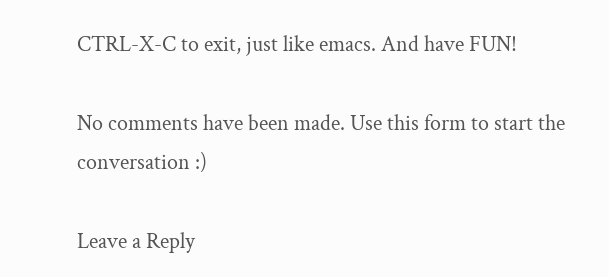CTRL-X-C to exit, just like emacs. And have FUN!

No comments have been made. Use this form to start the conversation :)

Leave a Reply